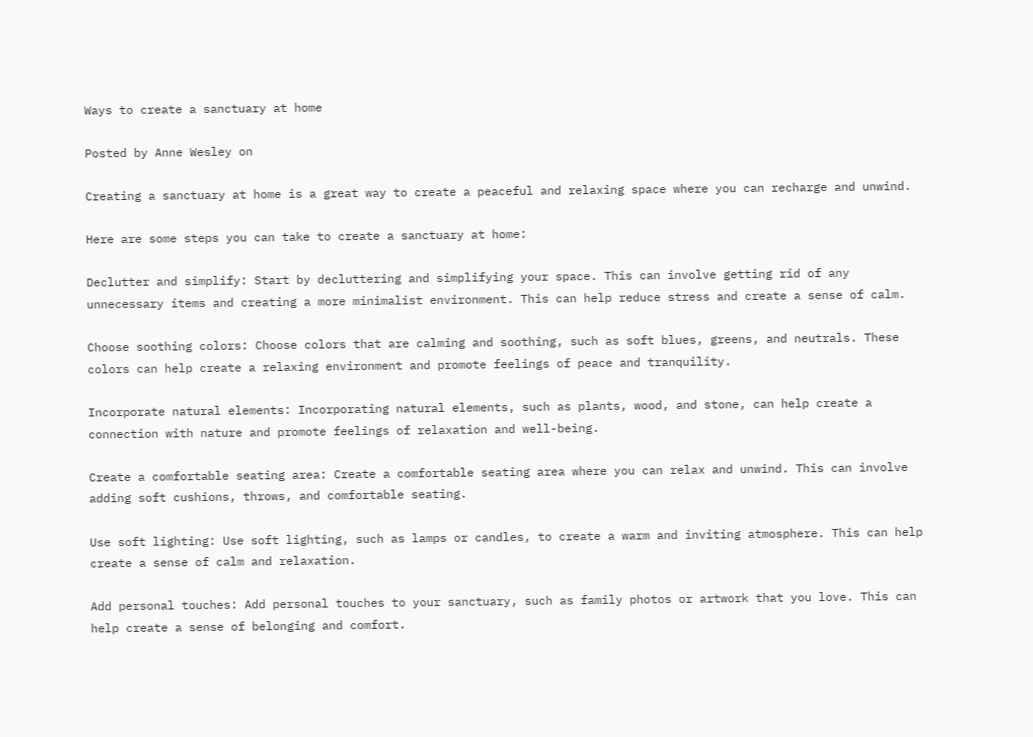Ways to create a sanctuary at home

Posted by Anne Wesley on

Creating a sanctuary at home is a great way to create a peaceful and relaxing space where you can recharge and unwind.

Here are some steps you can take to create a sanctuary at home:

Declutter and simplify: Start by decluttering and simplifying your space. This can involve getting rid of any unnecessary items and creating a more minimalist environment. This can help reduce stress and create a sense of calm.

Choose soothing colors: Choose colors that are calming and soothing, such as soft blues, greens, and neutrals. These colors can help create a relaxing environment and promote feelings of peace and tranquility.

Incorporate natural elements: Incorporating natural elements, such as plants, wood, and stone, can help create a connection with nature and promote feelings of relaxation and well-being.

Create a comfortable seating area: Create a comfortable seating area where you can relax and unwind. This can involve adding soft cushions, throws, and comfortable seating.

Use soft lighting: Use soft lighting, such as lamps or candles, to create a warm and inviting atmosphere. This can help create a sense of calm and relaxation.

Add personal touches: Add personal touches to your sanctuary, such as family photos or artwork that you love. This can help create a sense of belonging and comfort.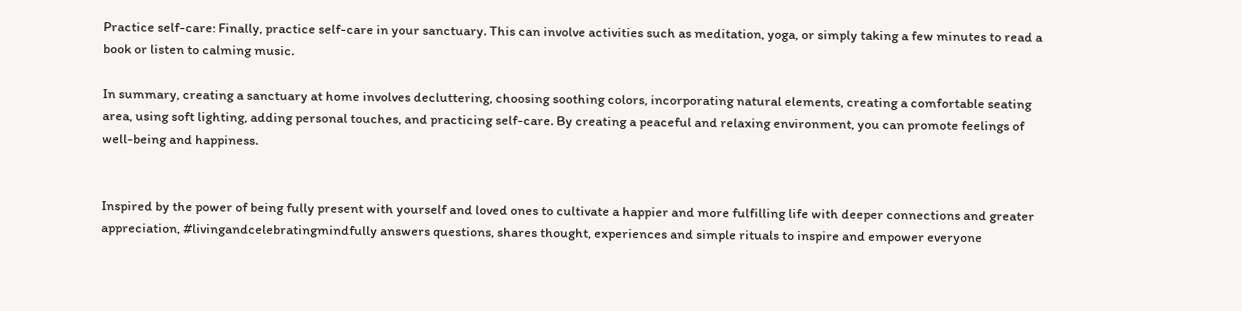Practice self-care: Finally, practice self-care in your sanctuary. This can involve activities such as meditation, yoga, or simply taking a few minutes to read a book or listen to calming music.

In summary, creating a sanctuary at home involves decluttering, choosing soothing colors, incorporating natural elements, creating a comfortable seating area, using soft lighting, adding personal touches, and practicing self-care. By creating a peaceful and relaxing environment, you can promote feelings of well-being and happiness.


Inspired by the power of being fully present with yourself and loved ones to cultivate a happier and more fulfilling life with deeper connections and greater appreciation, #livingandcelebratingmindfully answers questions, shares thought, experiences and simple rituals to inspire and empower everyone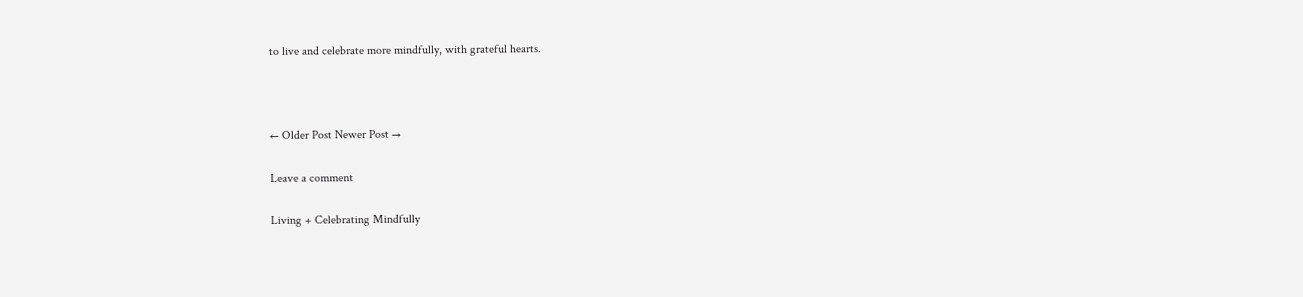to live and celebrate more mindfully, with grateful hearts.



← Older Post Newer Post →

Leave a comment

Living + Celebrating Mindfully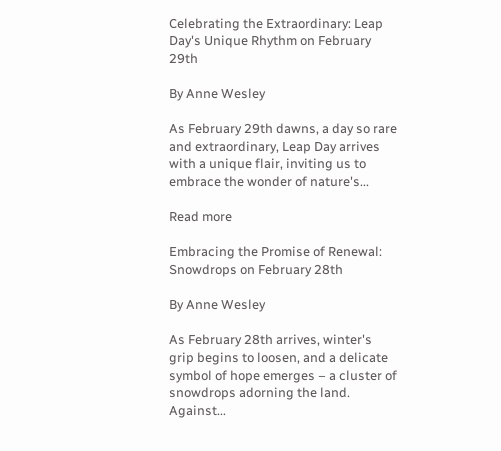Celebrating the Extraordinary: Leap Day's Unique Rhythm on February 29th

By Anne Wesley

As February 29th dawns, a day so rare and extraordinary, Leap Day arrives with a unique flair, inviting us to embrace the wonder of nature's...

Read more

Embracing the Promise of Renewal: Snowdrops on February 28th

By Anne Wesley

As February 28th arrives, winter's grip begins to loosen, and a delicate symbol of hope emerges – a cluster of snowdrops adorning the land. Against...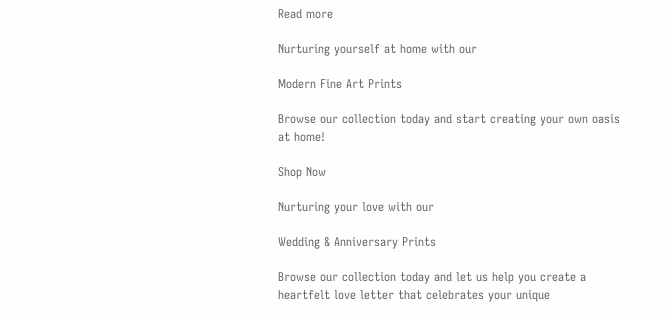Read more

Nurturing yourself at home with our

Modern Fine Art Prints

Browse our collection today and start creating your own oasis at home!

Shop Now

Nurturing your love with our

Wedding & Anniversary Prints

Browse our collection today and let us help you create a heartfelt love letter that celebrates your unique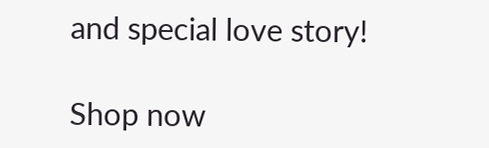and special love story!

Shop now